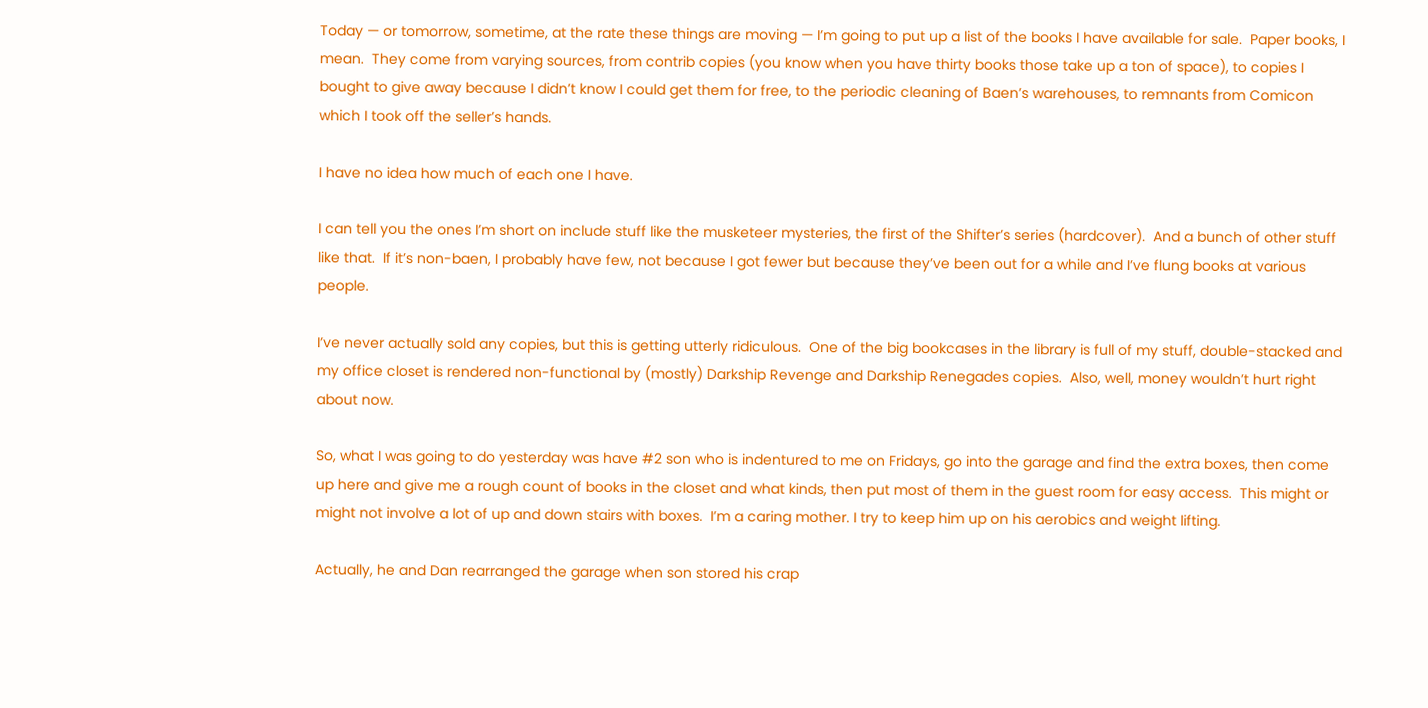Today — or tomorrow, sometime, at the rate these things are moving — I’m going to put up a list of the books I have available for sale.  Paper books, I mean.  They come from varying sources, from contrib copies (you know when you have thirty books those take up a ton of space), to copies I bought to give away because I didn’t know I could get them for free, to the periodic cleaning of Baen’s warehouses, to remnants from Comicon which I took off the seller’s hands.

I have no idea how much of each one I have.

I can tell you the ones I’m short on include stuff like the musketeer mysteries, the first of the Shifter’s series (hardcover).  And a bunch of other stuff like that.  If it’s non-baen, I probably have few, not because I got fewer but because they’ve been out for a while and I’ve flung books at various people.

I’ve never actually sold any copies, but this is getting utterly ridiculous.  One of the big bookcases in the library is full of my stuff, double-stacked and my office closet is rendered non-functional by (mostly) Darkship Revenge and Darkship Renegades copies.  Also, well, money wouldn’t hurt right about now.

So, what I was going to do yesterday was have #2 son who is indentured to me on Fridays, go into the garage and find the extra boxes, then come up here and give me a rough count of books in the closet and what kinds, then put most of them in the guest room for easy access.  This might or might not involve a lot of up and down stairs with boxes.  I’m a caring mother. I try to keep him up on his aerobics and weight lifting.

Actually, he and Dan rearranged the garage when son stored his crap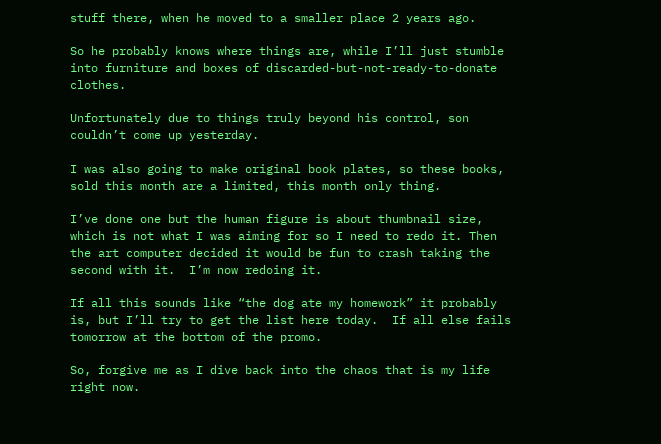stuff there, when he moved to a smaller place 2 years ago.

So he probably knows where things are, while I’ll just stumble into furniture and boxes of discarded-but-not-ready-to-donate clothes.

Unfortunately due to things truly beyond his control, son couldn’t come up yesterday.

I was also going to make original book plates, so these books, sold this month are a limited, this month only thing.

I’ve done one but the human figure is about thumbnail size, which is not what I was aiming for so I need to redo it. Then the art computer decided it would be fun to crash taking the second with it.  I’m now redoing it.

If all this sounds like “the dog ate my homework” it probably is, but I’ll try to get the list here today.  If all else fails tomorrow at the bottom of the promo.

So, forgive me as I dive back into the chaos that is my life right now.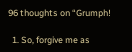96 thoughts on “Grumph!

  1. So, forgive me as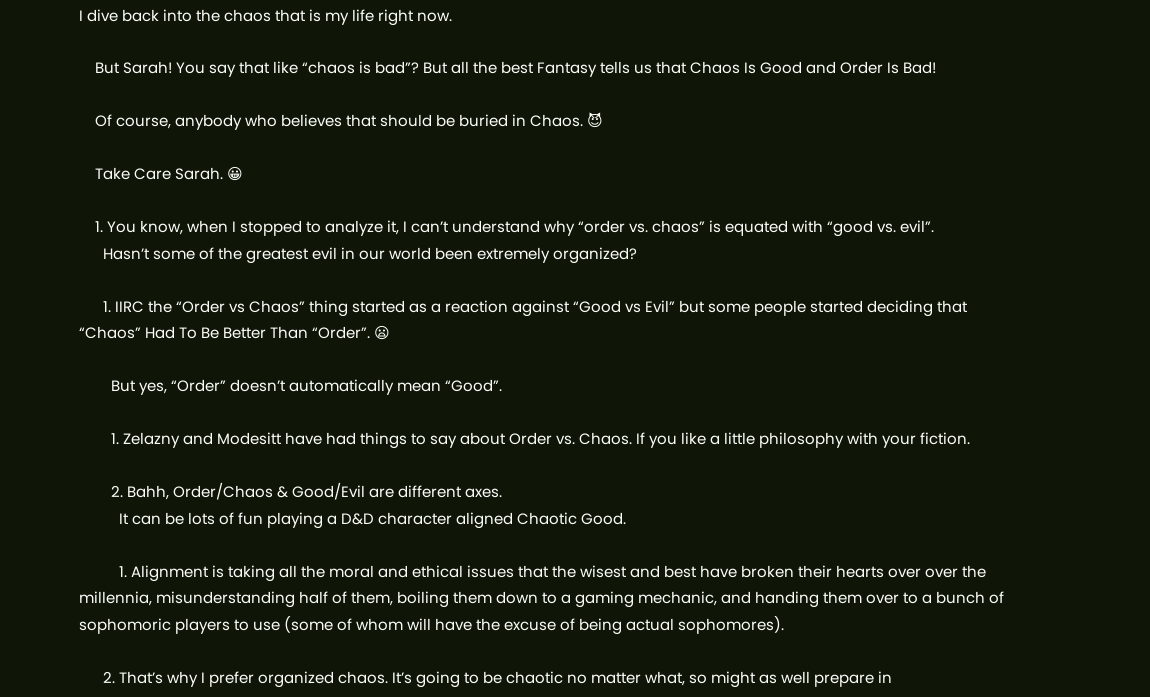I dive back into the chaos that is my life right now.

    But Sarah! You say that like “chaos is bad”? But all the best Fantasy tells us that Chaos Is Good and Order Is Bad!

    Of course, anybody who believes that should be buried in Chaos. 😈

    Take Care Sarah. 😀

    1. You know, when I stopped to analyze it, I can’t understand why “order vs. chaos” is equated with “good vs. evil”.
      Hasn’t some of the greatest evil in our world been extremely organized?

      1. IIRC the “Order vs Chaos” thing started as a reaction against “Good vs Evil” but some people started deciding that “Chaos” Had To Be Better Than “Order”. 😦

        But yes, “Order” doesn’t automatically mean “Good”.

        1. Zelazny and Modesitt have had things to say about Order vs. Chaos. If you like a little philosophy with your fiction.

        2. Bahh, Order/Chaos & Good/Evil are different axes.
          It can be lots of fun playing a D&D character aligned Chaotic Good.

          1. Alignment is taking all the moral and ethical issues that the wisest and best have broken their hearts over over the millennia, misunderstanding half of them, boiling them down to a gaming mechanic, and handing them over to a bunch of sophomoric players to use (some of whom will have the excuse of being actual sophomores).

      2. That’s why I prefer organized chaos. It’s going to be chaotic no matter what, so might as well prepare in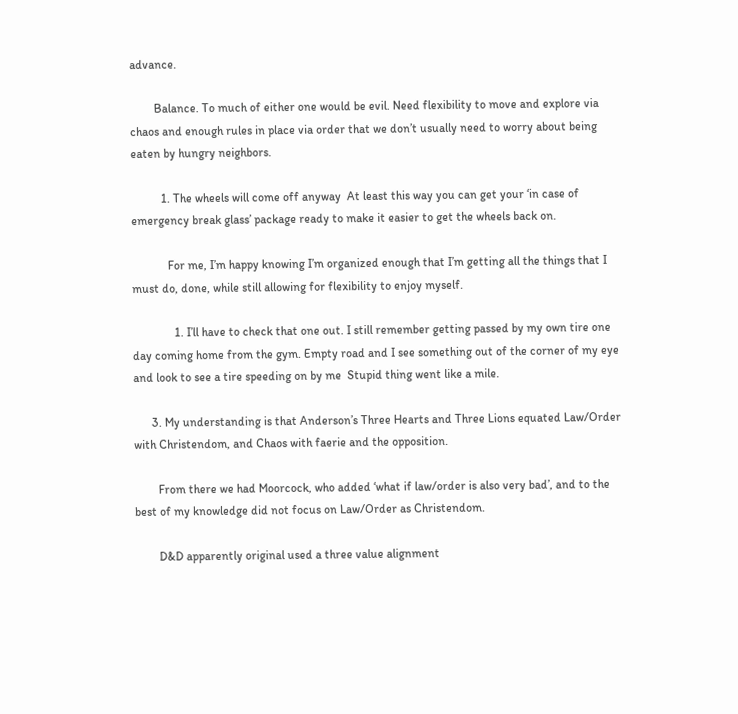advance.

        Balance. To much of either one would be evil. Need flexibility to move and explore via chaos and enough rules in place via order that we don’t usually need to worry about being eaten by hungry neighbors.

          1. The wheels will come off anyway  At least this way you can get your ‘in case of emergency break glass’ package ready to make it easier to get the wheels back on.

            For me, I’m happy knowing I’m organized enough that I’m getting all the things that I must do, done, while still allowing for flexibility to enjoy myself.

              1. I’ll have to check that one out. I still remember getting passed by my own tire one day coming home from the gym. Empty road and I see something out of the corner of my eye and look to see a tire speeding on by me  Stupid thing went like a mile.

      3. My understanding is that Anderson’s Three Hearts and Three Lions equated Law/Order with Christendom, and Chaos with faerie and the opposition.

        From there we had Moorcock, who added ‘what if law/order is also very bad’, and to the best of my knowledge did not focus on Law/Order as Christendom.

        D&D apparently original used a three value alignment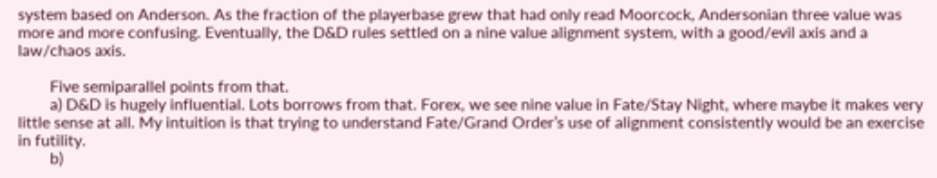system based on Anderson. As the fraction of the playerbase grew that had only read Moorcock, Andersonian three value was more and more confusing. Eventually, the D&D rules settled on a nine value alignment system, with a good/evil axis and a law/chaos axis.

        Five semiparallel points from that.
        a) D&D is hugely influential. Lots borrows from that. Forex, we see nine value in Fate/Stay Night, where maybe it makes very little sense at all. My intuition is that trying to understand Fate/Grand Order’s use of alignment consistently would be an exercise in futility.
        b)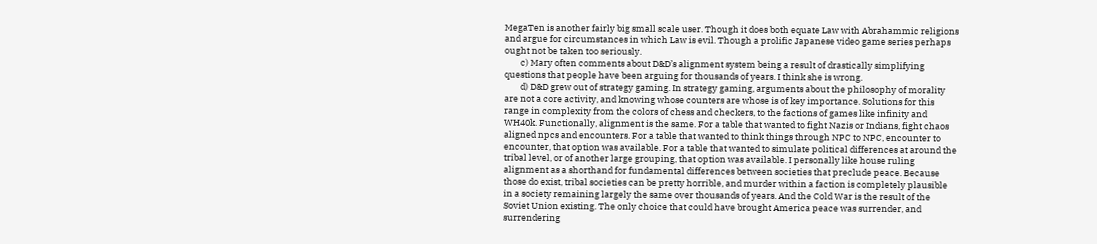MegaTen is another fairly big small scale user. Though it does both equate Law with Abrahammic religions and argue for circumstances in which Law is evil. Though a prolific Japanese video game series perhaps ought not be taken too seriously.
        c) Mary often comments about D&D’s alignment system being a result of drastically simplifying questions that people have been arguing for thousands of years. I think she is wrong.
        d) D&D grew out of strategy gaming. In strategy gaming, arguments about the philosophy of morality are not a core activity, and knowing whose counters are whose is of key importance. Solutions for this range in complexity from the colors of chess and checkers, to the factions of games like infinity and WH40k. Functionally, alignment is the same. For a table that wanted to fight Nazis or Indians, fight chaos aligned npcs and encounters. For a table that wanted to think things through NPC to NPC, encounter to encounter, that option was available. For a table that wanted to simulate political differences at around the tribal level, or of another large grouping, that option was available. I personally like house ruling alignment as a shorthand for fundamental differences between societies that preclude peace. Because those do exist, tribal societies can be pretty horrible, and murder within a faction is completely plausible in a society remaining largely the same over thousands of years. And the Cold War is the result of the Soviet Union existing. The only choice that could have brought America peace was surrender, and surrendering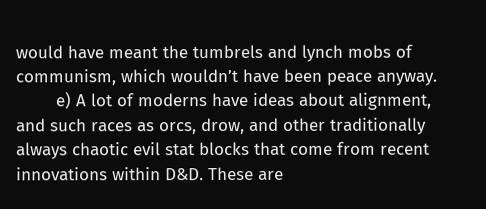would have meant the tumbrels and lynch mobs of communism, which wouldn’t have been peace anyway.
        e) A lot of moderns have ideas about alignment, and such races as orcs, drow, and other traditionally always chaotic evil stat blocks that come from recent innovations within D&D. These are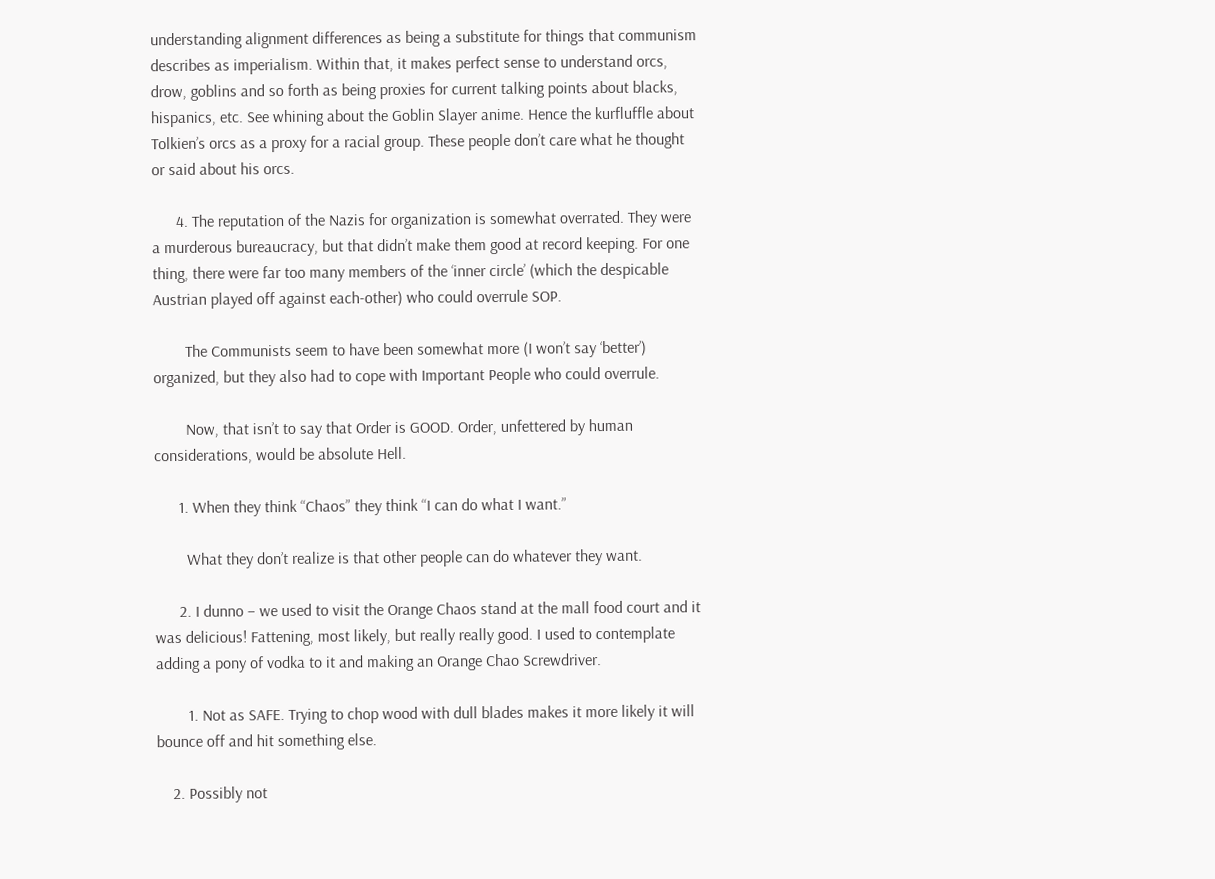understanding alignment differences as being a substitute for things that communism describes as imperialism. Within that, it makes perfect sense to understand orcs, drow, goblins and so forth as being proxies for current talking points about blacks, hispanics, etc. See whining about the Goblin Slayer anime. Hence the kurfluffle about Tolkien’s orcs as a proxy for a racial group. These people don’t care what he thought or said about his orcs.

      4. The reputation of the Nazis for organization is somewhat overrated. They were a murderous bureaucracy, but that didn’t make them good at record keeping. For one thing, there were far too many members of the ‘inner circle’ (which the despicable Austrian played off against each-other) who could overrule SOP.

        The Communists seem to have been somewhat more (I won’t say ‘better’) organized, but they also had to cope with Important People who could overrule.

        Now, that isn’t to say that Order is GOOD. Order, unfettered by human considerations, would be absolute Hell.

      1. When they think “Chaos” they think “I can do what I want.”

        What they don’t realize is that other people can do whatever they want.

      2. I dunno – we used to visit the Orange Chaos stand at the mall food court and it was delicious! Fattening, most likely, but really really good. I used to contemplate adding a pony of vodka to it and making an Orange Chao Screwdriver.

        1. Not as SAFE. Trying to chop wood with dull blades makes it more likely it will bounce off and hit something else.

    2. Possibly not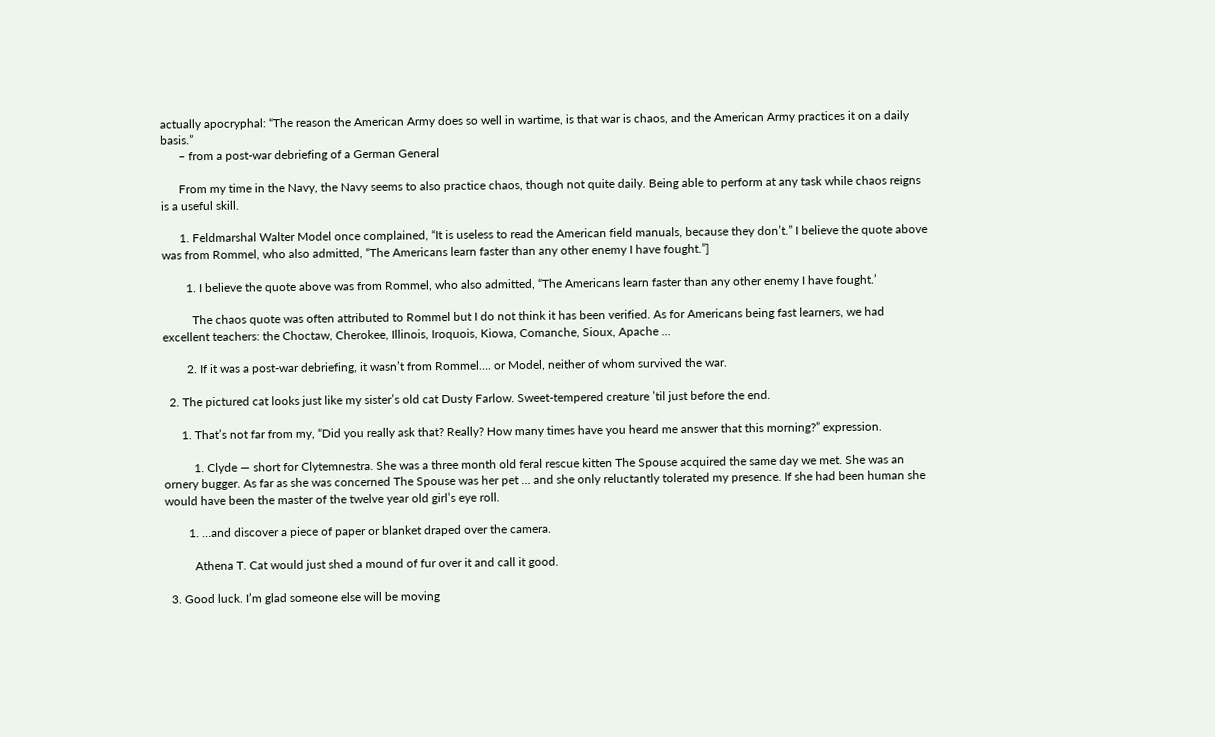actually apocryphal: “The reason the American Army does so well in wartime, is that war is chaos, and the American Army practices it on a daily basis.”
      – from a post-war debriefing of a German General

      From my time in the Navy, the Navy seems to also practice chaos, though not quite daily. Being able to perform at any task while chaos reigns is a useful skill.

      1. Feldmarshal Walter Model once complained, “It is useless to read the American field manuals, because they don’t.” I believe the quote above was from Rommel, who also admitted, “The Americans learn faster than any other enemy I have fought.”]

        1. I believe the quote above was from Rommel, who also admitted, “The Americans learn faster than any other enemy I have fought.’

          The chaos quote was often attributed to Rommel but I do not think it has been verified. As for Americans being fast learners, we had excellent teachers: the Choctaw, Cherokee, Illinois, Iroquois, Kiowa, Comanche, Sioux, Apache …

        2. If it was a post-war debriefing, it wasn’t from Rommel…. or Model, neither of whom survived the war.

  2. The pictured cat looks just like my sister’s old cat Dusty Farlow. Sweet-tempered creature ’til just before the end.

      1. That’s not far from my, “Did you really ask that? Really? How many times have you heard me answer that this morning?” expression.

          1. Clyde — short for Clytemnestra. She was a three month old feral rescue kitten The Spouse acquired the same day we met. She was an ornery bugger. As far as she was concerned The Spouse was her pet … and she only reluctantly tolerated my presence. If she had been human she would have been the master of the twelve year old girl’s eye roll.

        1. …and discover a piece of paper or blanket draped over the camera.

          Athena T. Cat would just shed a mound of fur over it and call it good.

  3. Good luck. I’m glad someone else will be moving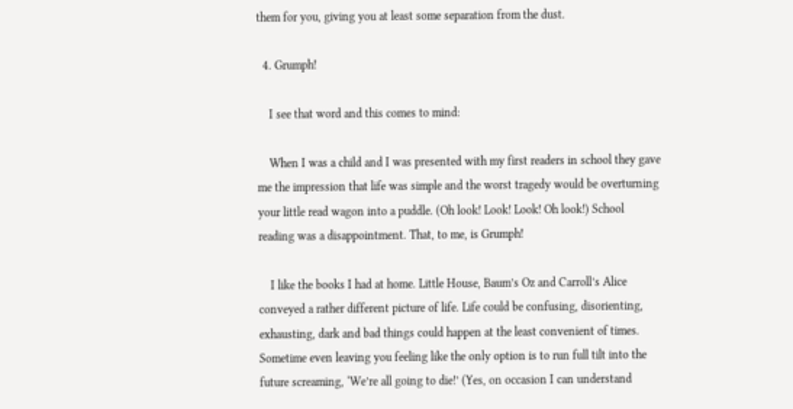them for you, giving you at least some separation from the dust.

  4. Grumph!

    I see that word and this comes to mind:

    When I was a child and I was presented with my first readers in school they gave me the impression that life was simple and the worst tragedy would be overturning your little read wagon into a puddle. (Oh look! Look! Look! Oh look!) School reading was a disappointment. That, to me, is Grumph!

    I like the books I had at home. Little House, Baum’s Oz and Carroll’s Alice conveyed a rather different picture of life. Life could be confusing, disorienting, exhausting, dark and bad things could happen at the least convenient of times. Sometime even leaving you feeling like the only option is to run full tilt into the future screaming, ‘We’re all going to die!’ (Yes, on occasion I can understand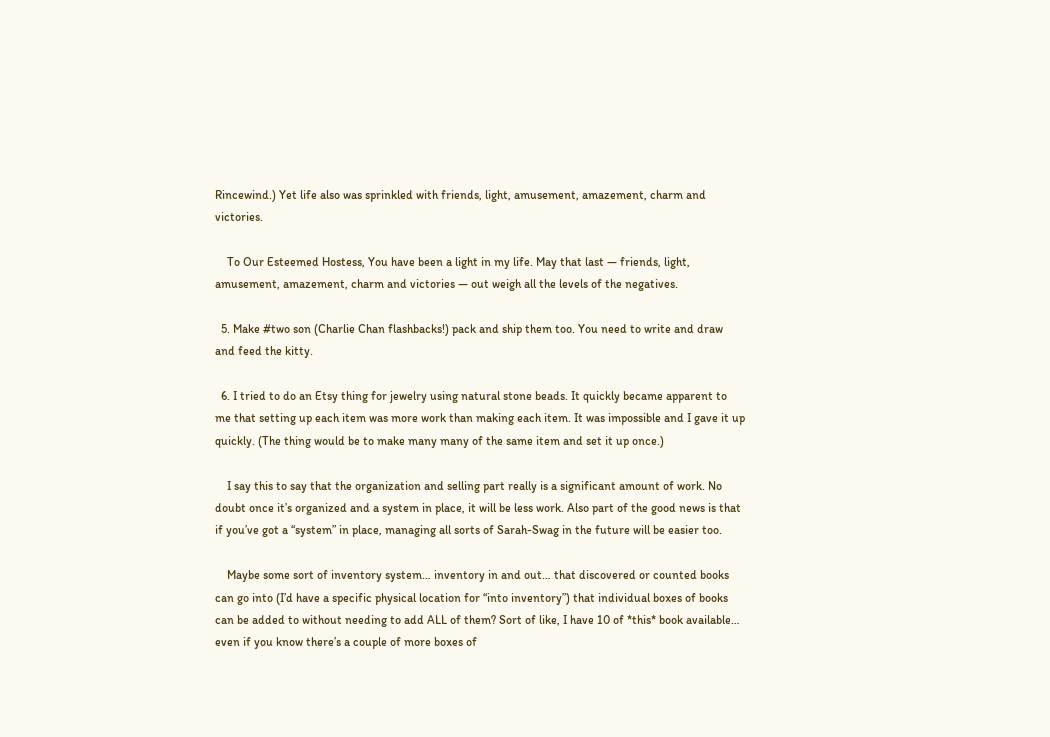Rincewind.) Yet life also was sprinkled with friends, light, amusement, amazement, charm and victories.

    To Our Esteemed Hostess, You have been a light in my life. May that last — friends, light, amusement, amazement, charm and victories — out weigh all the levels of the negatives.

  5. Make #two son (Charlie Chan flashbacks!) pack and ship them too. You need to write and draw and feed the kitty.

  6. I tried to do an Etsy thing for jewelry using natural stone beads. It quickly became apparent to me that setting up each item was more work than making each item. It was impossible and I gave it up quickly. (The thing would be to make many many of the same item and set it up once.)

    I say this to say that the organization and selling part really is a significant amount of work. No doubt once it’s organized and a system in place, it will be less work. Also part of the good news is that if you’ve got a “system” in place, managing all sorts of Sarah-Swag in the future will be easier too.

    Maybe some sort of inventory system… inventory in and out… that discovered or counted books can go into (I’d have a specific physical location for “into inventory”) that individual boxes of books can be added to without needing to add ALL of them? Sort of like, I have 10 of *this* book available… even if you know there’s a couple of more boxes of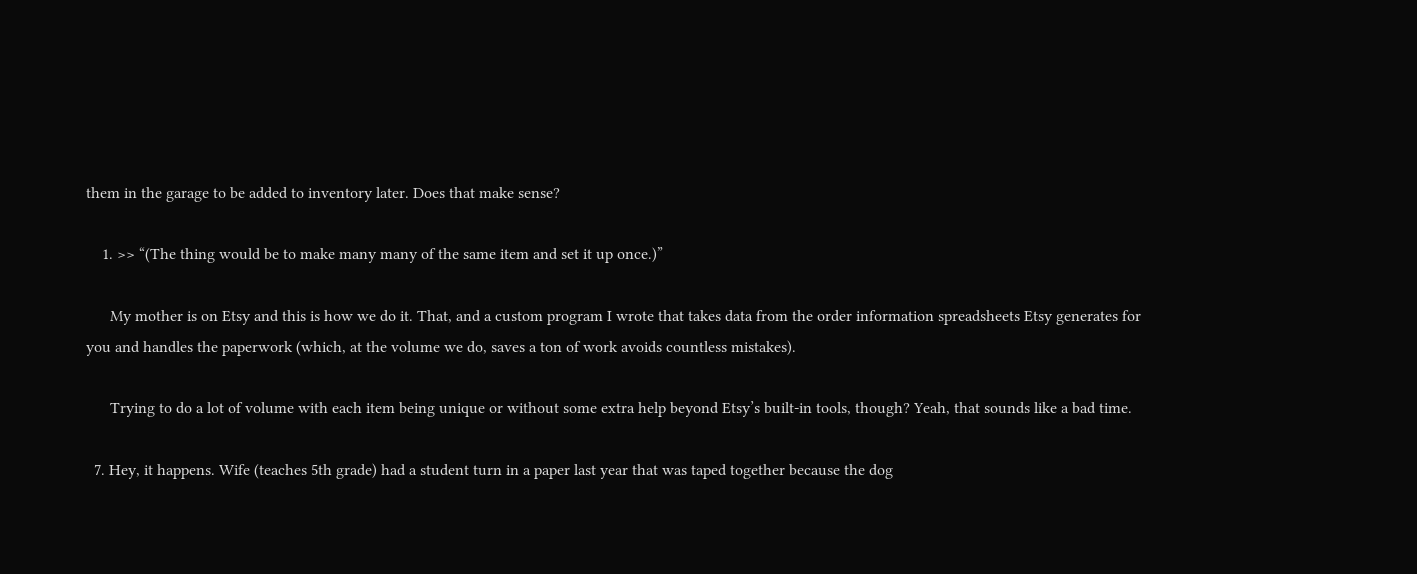them in the garage to be added to inventory later. Does that make sense?

    1. >> “(The thing would be to make many many of the same item and set it up once.)”

      My mother is on Etsy and this is how we do it. That, and a custom program I wrote that takes data from the order information spreadsheets Etsy generates for you and handles the paperwork (which, at the volume we do, saves a ton of work avoids countless mistakes).

      Trying to do a lot of volume with each item being unique or without some extra help beyond Etsy’s built-in tools, though? Yeah, that sounds like a bad time.

  7. Hey, it happens. Wife (teaches 5th grade) had a student turn in a paper last year that was taped together because the dog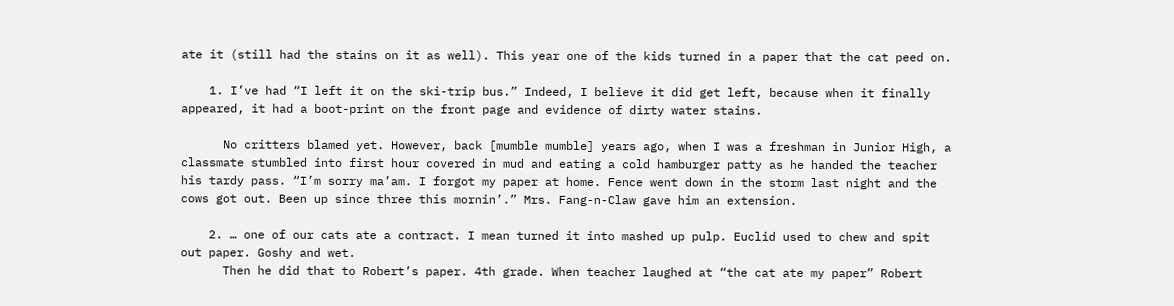ate it (still had the stains on it as well). This year one of the kids turned in a paper that the cat peed on.

    1. I’ve had “I left it on the ski-trip bus.” Indeed, I believe it did get left, because when it finally appeared, it had a boot-print on the front page and evidence of dirty water stains.

      No critters blamed yet. However, back [mumble mumble] years ago, when I was a freshman in Junior High, a classmate stumbled into first hour covered in mud and eating a cold hamburger patty as he handed the teacher his tardy pass. “I’m sorry ma’am. I forgot my paper at home. Fence went down in the storm last night and the cows got out. Been up since three this mornin’.” Mrs. Fang-n-Claw gave him an extension.

    2. … one of our cats ate a contract. I mean turned it into mashed up pulp. Euclid used to chew and spit out paper. Goshy and wet.
      Then he did that to Robert’s paper. 4th grade. When teacher laughed at “the cat ate my paper” Robert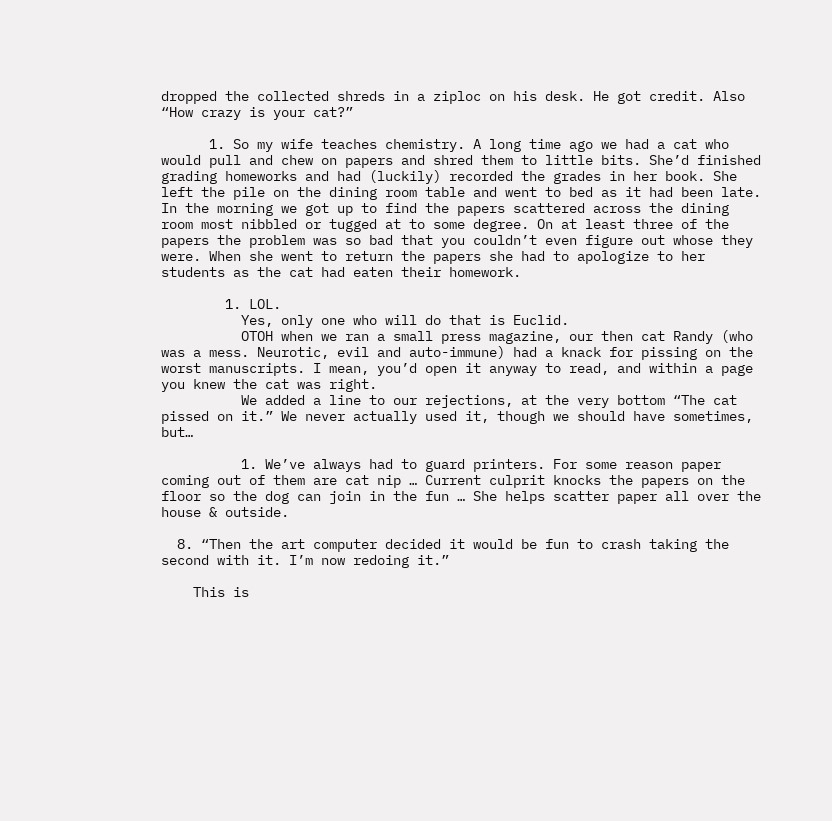dropped the collected shreds in a ziploc on his desk. He got credit. Also “How crazy is your cat?”

      1. So my wife teaches chemistry. A long time ago we had a cat who would pull and chew on papers and shred them to little bits. She’d finished grading homeworks and had (luckily) recorded the grades in her book. She left the pile on the dining room table and went to bed as it had been late. In the morning we got up to find the papers scattered across the dining room most nibbled or tugged at to some degree. On at least three of the papers the problem was so bad that you couldn’t even figure out whose they were. When she went to return the papers she had to apologize to her students as the cat had eaten their homework.

        1. LOL.
          Yes, only one who will do that is Euclid.
          OTOH when we ran a small press magazine, our then cat Randy (who was a mess. Neurotic, evil and auto-immune) had a knack for pissing on the worst manuscripts. I mean, you’d open it anyway to read, and within a page you knew the cat was right.
          We added a line to our rejections, at the very bottom “The cat pissed on it.” We never actually used it, though we should have sometimes, but…

          1. We’ve always had to guard printers. For some reason paper coming out of them are cat nip … Current culprit knocks the papers on the floor so the dog can join in the fun … She helps scatter paper all over the house & outside.

  8. “Then the art computer decided it would be fun to crash taking the second with it. I’m now redoing it.”

    This is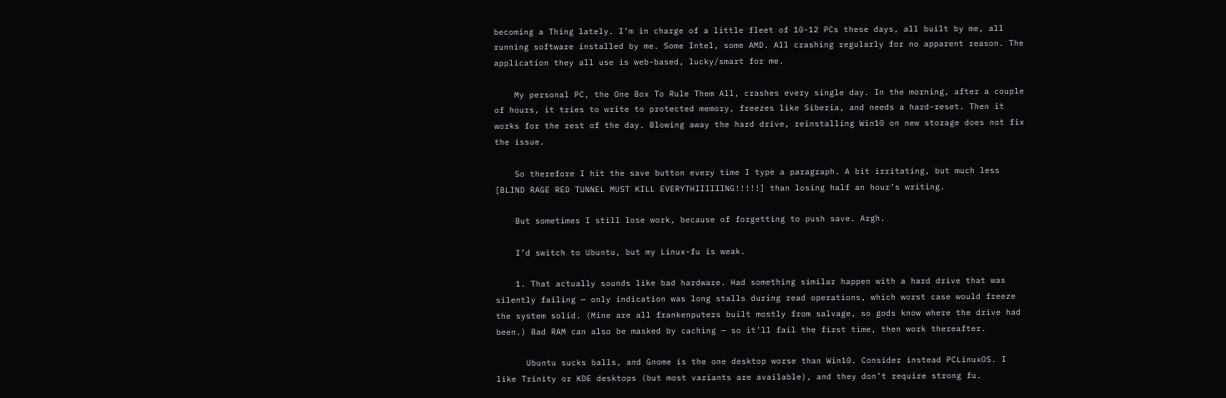becoming a Thing lately. I’m in charge of a little fleet of 10-12 PCs these days, all built by me, all running software installed by me. Some Intel, some AMD. All crashing regularly for no apparent reason. The application they all use is web-based, lucky/smart for me.

    My personal PC, the One Box To Rule Them All, crashes every single day. In the morning, after a couple of hours, it tries to write to protected memory, freezes like Siberia, and needs a hard-reset. Then it works for the rest of the day. Blowing away the hard drive, reinstalling Win10 on new storage does not fix the issue.

    So therefore I hit the save button every time I type a paragraph. A bit irritating, but much less [BLIND RAGE RED TUNNEL MUST KILL EVERYTHIIIIIING!!!!!] than losing half an hour’s writing.

    But sometimes I still lose work, because of forgetting to push save. Argh.

    I’d switch to Ubuntu, but my Linux-fu is weak.

    1. That actually sounds like bad hardware. Had something similar happen with a hard drive that was silently failing — only indication was long stalls during read operations, which worst case would freeze the system solid. (Mine are all frankenputers built mostly from salvage, so gods know where the drive had been.) Bad RAM can also be masked by caching — so it’ll fail the first time, then work thereafter.

      Ubuntu sucks balls, and Gnome is the one desktop worse than Win10. Consider instead PCLinuxOS. I like Trinity or KDE desktops (but most variants are available), and they don’t require strong fu.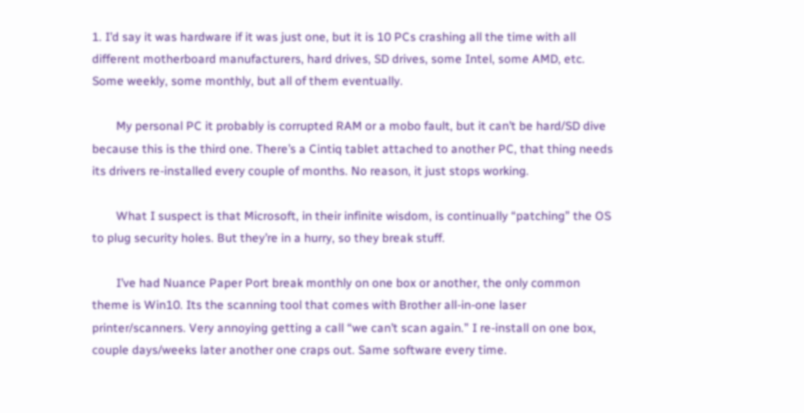1. I’d say it was hardware if it was just one, but it is 10 PCs crashing all the time with all different motherboard manufacturers, hard drives, SD drives, some Intel, some AMD, etc. Some weekly, some monthly, but all of them eventually.

        My personal PC it probably is corrupted RAM or a mobo fault, but it can’t be hard/SD dive because this is the third one. There’s a Cintiq tablet attached to another PC, that thing needs its drivers re-installed every couple of months. No reason, it just stops working.

        What I suspect is that Microsoft, in their infinite wisdom, is continually “patching” the OS to plug security holes. But they’re in a hurry, so they break stuff.

        I’ve had Nuance Paper Port break monthly on one box or another, the only common theme is Win10. Its the scanning tool that comes with Brother all-in-one laser printer/scanners. Very annoying getting a call “we can’t scan again.” I re-install on one box, couple days/weeks later another one craps out. Same software every time.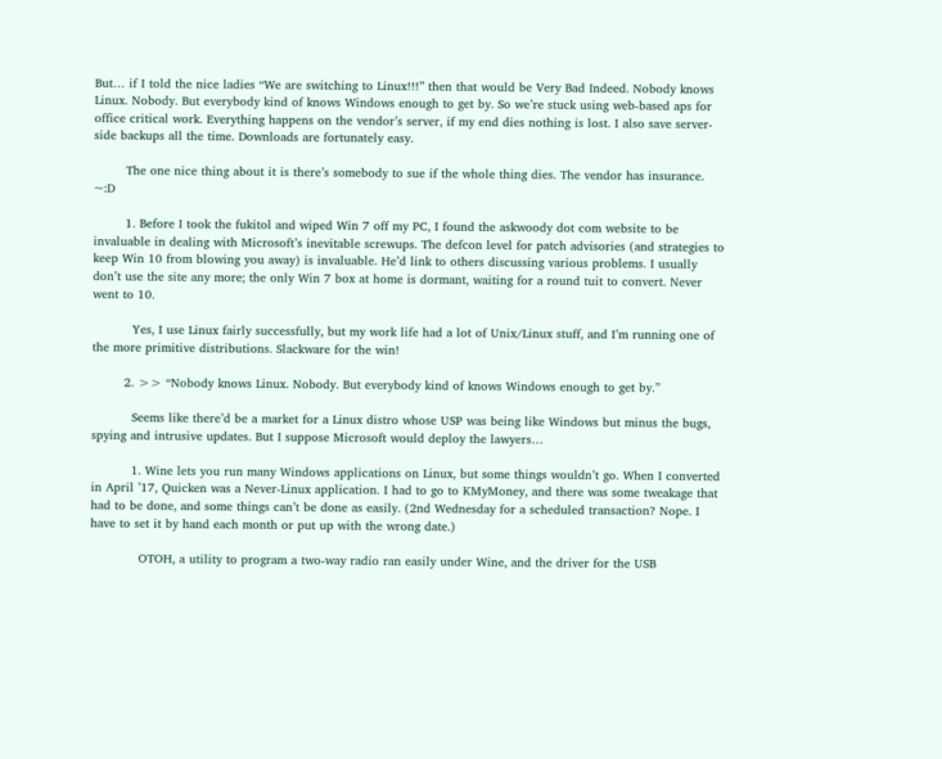But… if I told the nice ladies “We are switching to Linux!!!” then that would be Very Bad Indeed. Nobody knows Linux. Nobody. But everybody kind of knows Windows enough to get by. So we’re stuck using web-based aps for office critical work. Everything happens on the vendor’s server, if my end dies nothing is lost. I also save server-side backups all the time. Downloads are fortunately easy.

        The one nice thing about it is there’s somebody to sue if the whole thing dies. The vendor has insurance. ~:D

        1. Before I took the fukitol and wiped Win 7 off my PC, I found the askwoody dot com website to be invaluable in dealing with Microsoft’s inevitable screwups. The defcon level for patch advisories (and strategies to keep Win 10 from blowing you away) is invaluable. He’d link to others discussing various problems. I usually don’t use the site any more; the only Win 7 box at home is dormant, waiting for a round tuit to convert. Never went to 10.

          Yes, I use Linux fairly successfully, but my work life had a lot of Unix/Linux stuff, and I’m running one of the more primitive distributions. Slackware for the win!

        2. >> “Nobody knows Linux. Nobody. But everybody kind of knows Windows enough to get by.”

          Seems like there’d be a market for a Linux distro whose USP was being like Windows but minus the bugs, spying and intrusive updates. But I suppose Microsoft would deploy the lawyers…

          1. Wine lets you run many Windows applications on Linux, but some things wouldn’t go. When I converted in April ’17, Quicken was a Never-Linux application. I had to go to KMyMoney, and there was some tweakage that had to be done, and some things can’t be done as easily. (2nd Wednesday for a scheduled transaction? Nope. I have to set it by hand each month or put up with the wrong date.)

            OTOH, a utility to program a two-way radio ran easily under Wine, and the driver for the USB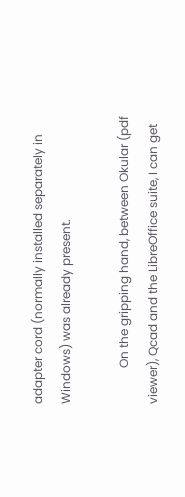adapter cord (normally installed separately in Windows) was already present.

            On the gripping hand, between Okular (pdf viewer), Qcad and the LibreOffice suite, I can get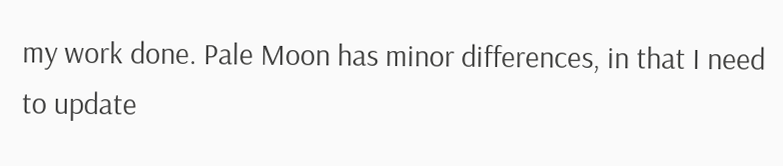my work done. Pale Moon has minor differences, in that I need to update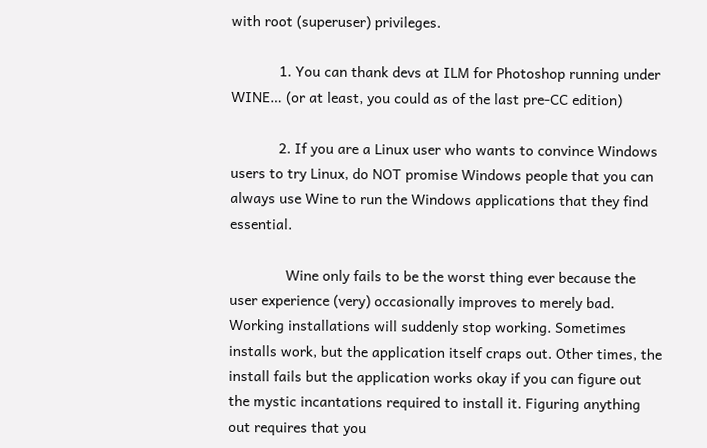with root (superuser) privileges.

            1. You can thank devs at ILM for Photoshop running under WINE… (or at least, you could as of the last pre-CC edition)

            2. If you are a Linux user who wants to convince Windows users to try Linux, do NOT promise Windows people that you can always use Wine to run the Windows applications that they find essential.

              Wine only fails to be the worst thing ever because the user experience (very) occasionally improves to merely bad. Working installations will suddenly stop working. Sometimes installs work, but the application itself craps out. Other times, the install fails but the application works okay if you can figure out the mystic incantations required to install it. Figuring anything out requires that you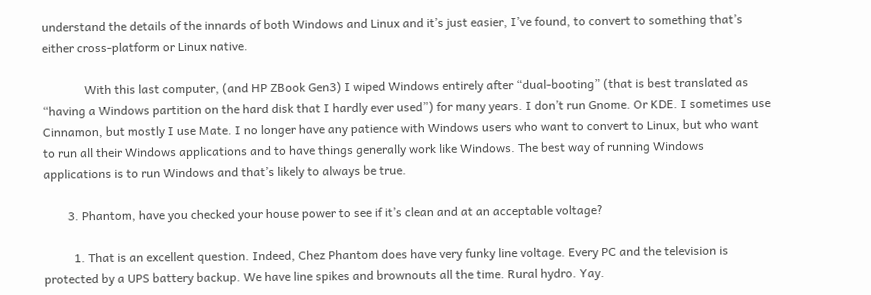understand the details of the innards of both Windows and Linux and it’s just easier, I’ve found, to convert to something that’s either cross-platform or Linux native.

              With this last computer, (and HP ZBook Gen3) I wiped Windows entirely after “dual-booting” (that is best translated as “having a Windows partition on the hard disk that I hardly ever used”) for many years. I don’t run Gnome. Or KDE. I sometimes use Cinnamon, but mostly I use Mate. I no longer have any patience with Windows users who want to convert to Linux, but who want to run all their Windows applications and to have things generally work like Windows. The best way of running Windows applications is to run Windows and that’s likely to always be true.

        3. Phantom, have you checked your house power to see if it’s clean and at an acceptable voltage?

          1. That is an excellent question. Indeed, Chez Phantom does have very funky line voltage. Every PC and the television is protected by a UPS battery backup. We have line spikes and brownouts all the time. Rural hydro. Yay.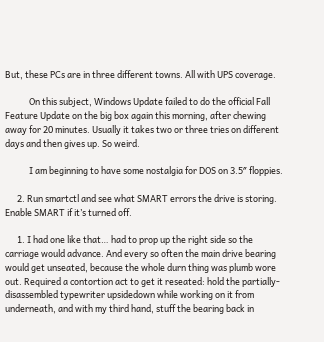But, these PCs are in three different towns. All with UPS coverage.

            On this subject, Windows Update failed to do the official Fall Feature Update on the big box again this morning, after chewing away for 20 minutes. Usually it takes two or three tries on different days and then gives up. So weird.

            I am beginning to have some nostalgia for DOS on 3.5″ floppies.

      2. Run smartctl and see what SMART errors the drive is storing. Enable SMART if it’s turned off.

      1. I had one like that… had to prop up the right side so the carriage would advance. And every so often the main drive bearing would get unseated, because the whole durn thing was plumb wore out. Required a contortion act to get it reseated: hold the partially-disassembled typewriter upsidedown while working on it from underneath, and with my third hand, stuff the bearing back in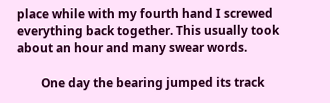place while with my fourth hand I screwed everything back together. This usually took about an hour and many swear words.

        One day the bearing jumped its track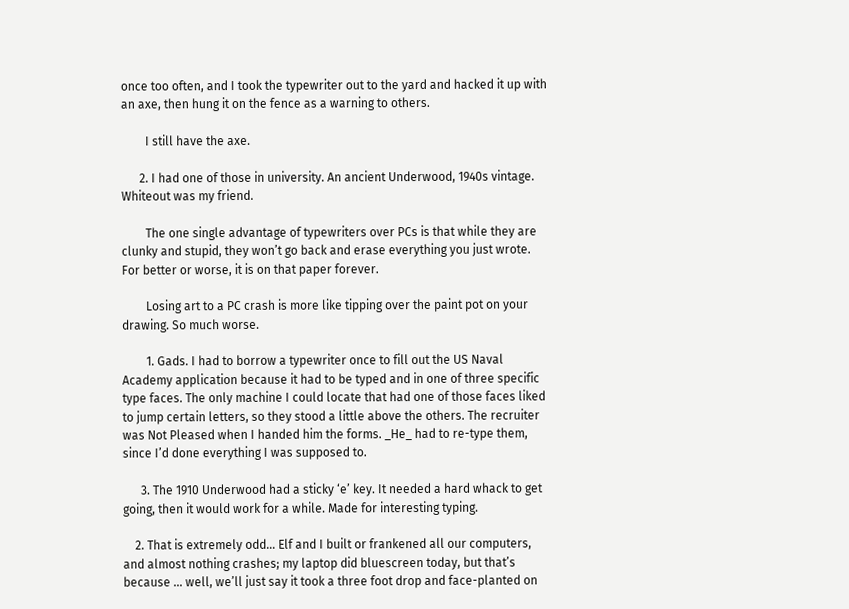once too often, and I took the typewriter out to the yard and hacked it up with an axe, then hung it on the fence as a warning to others.

        I still have the axe.

      2. I had one of those in university. An ancient Underwood, 1940s vintage. Whiteout was my friend.

        The one single advantage of typewriters over PCs is that while they are clunky and stupid, they won’t go back and erase everything you just wrote. For better or worse, it is on that paper forever.

        Losing art to a PC crash is more like tipping over the paint pot on your drawing. So much worse.

        1. Gads. I had to borrow a typewriter once to fill out the US Naval Academy application because it had to be typed and in one of three specific type faces. The only machine I could locate that had one of those faces liked to jump certain letters, so they stood a little above the others. The recruiter was Not Pleased when I handed him the forms. _He_ had to re-type them, since I’d done everything I was supposed to.

      3. The 1910 Underwood had a sticky ‘e’ key. It needed a hard whack to get going, then it would work for a while. Made for interesting typing.

    2. That is extremely odd… Elf and I built or frankened all our computers, and almost nothing crashes; my laptop did bluescreen today, but that’s because … well, we’ll just say it took a three foot drop and face-planted on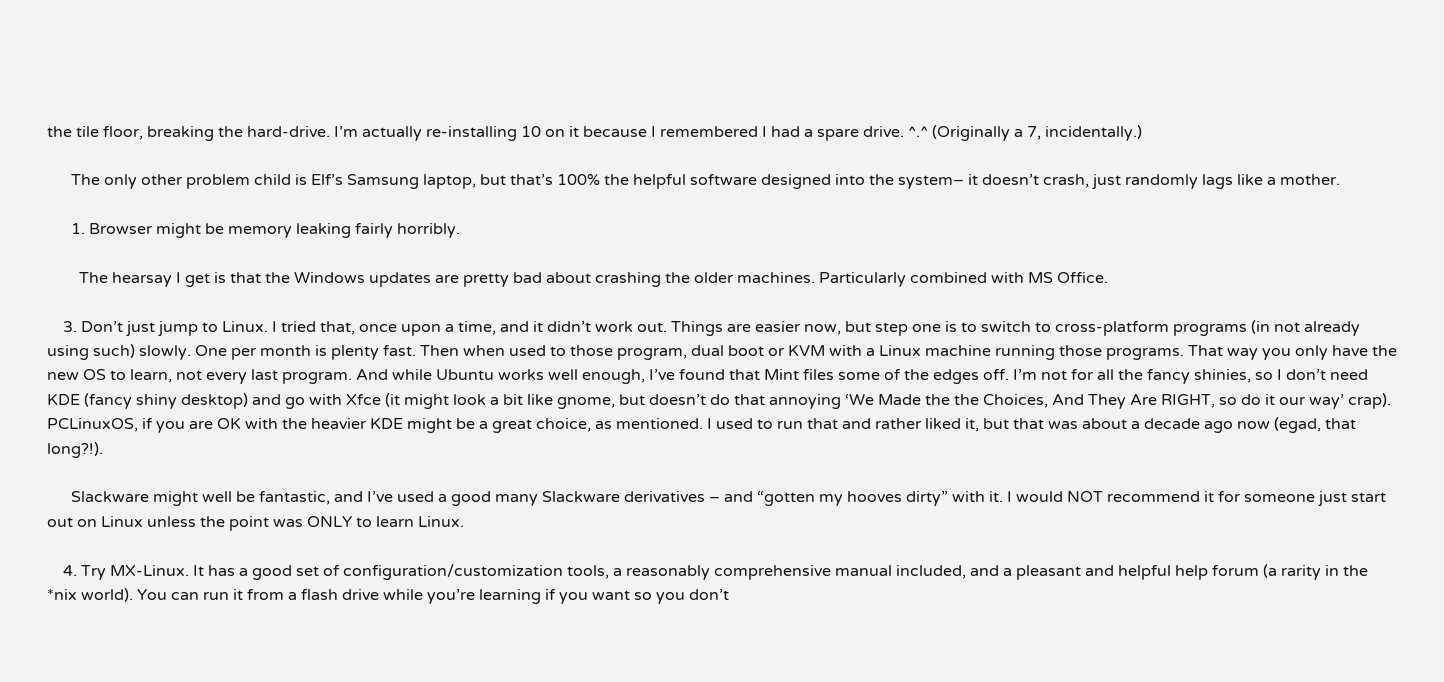the tile floor, breaking the hard-drive. I’m actually re-installing 10 on it because I remembered I had a spare drive. ^.^ (Originally a 7, incidentally.)

      The only other problem child is Elf’s Samsung laptop, but that’s 100% the helpful software designed into the system– it doesn’t crash, just randomly lags like a mother.

      1. Browser might be memory leaking fairly horribly.

        The hearsay I get is that the Windows updates are pretty bad about crashing the older machines. Particularly combined with MS Office.

    3. Don’t just jump to Linux. I tried that, once upon a time, and it didn’t work out. Things are easier now, but step one is to switch to cross-platform programs (in not already using such) slowly. One per month is plenty fast. Then when used to those program, dual boot or KVM with a Linux machine running those programs. That way you only have the new OS to learn, not every last program. And while Ubuntu works well enough, I’ve found that Mint files some of the edges off. I’m not for all the fancy shinies, so I don’t need KDE (fancy shiny desktop) and go with Xfce (it might look a bit like gnome, but doesn’t do that annoying ‘We Made the the Choices, And They Are RIGHT, so do it our way’ crap). PCLinuxOS, if you are OK with the heavier KDE might be a great choice, as mentioned. I used to run that and rather liked it, but that was about a decade ago now (egad, that long?!).

      Slackware might well be fantastic, and I’ve used a good many Slackware derivatives – and “gotten my hooves dirty” with it. I would NOT recommend it for someone just start out on Linux unless the point was ONLY to learn Linux.

    4. Try MX-Linux. It has a good set of configuration/customization tools, a reasonably comprehensive manual included, and a pleasant and helpful help forum (a rarity in the *nix world). You can run it from a flash drive while you’re learning if you want so you don’t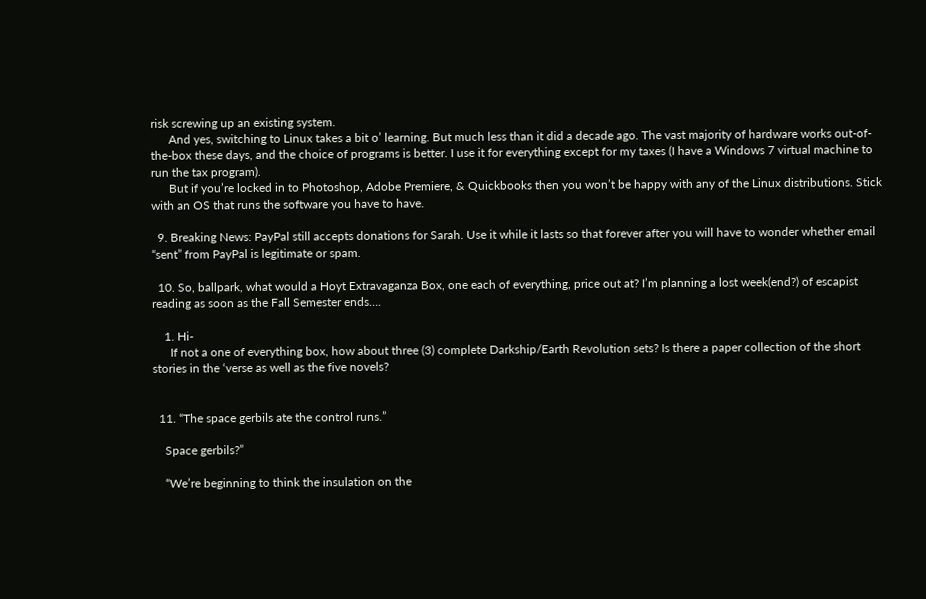risk screwing up an existing system.
      And yes, switching to Linux takes a bit o’ learning. But much less than it did a decade ago. The vast majority of hardware works out-of-the-box these days, and the choice of programs is better. I use it for everything except for my taxes (I have a Windows 7 virtual machine to run the tax program).
      But if you’re locked in to Photoshop, Adobe Premiere, & Quickbooks then you won’t be happy with any of the Linux distributions. Stick with an OS that runs the software you have to have.

  9. Breaking News: PayPal still accepts donations for Sarah. Use it while it lasts so that forever after you will have to wonder whether email “sent” from PayPal is legitimate or spam.

  10. So, ballpark, what would a Hoyt Extravaganza Box, one each of everything, price out at? I’m planning a lost week(end?) of escapist reading as soon as the Fall Semester ends….

    1. Hi-
      If not a one of everything box, how about three (3) complete Darkship/Earth Revolution sets? Is there a paper collection of the short stories in the ‘verse as well as the five novels?


  11. “The space gerbils ate the control runs.”

    Space gerbils?”

    “We’re beginning to think the insulation on the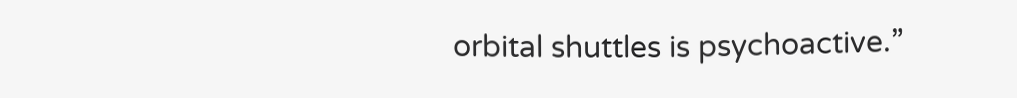orbital shuttles is psychoactive.”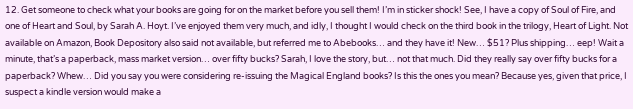12. Get someone to check what your books are going for on the market before you sell them! I’m in sticker shock! See, I have a copy of Soul of Fire, and one of Heart and Soul, by Sarah A. Hoyt. I’ve enjoyed them very much, and idly, I thought I would check on the third book in the trilogy, Heart of Light. Not available on Amazon, Book Depository also said not available, but referred me to Abebooks… and they have it! New… $51? Plus shipping… eep! Wait a minute, that’s a paperback, mass market version… over fifty bucks? Sarah, I love the story, but… not that much. Did they really say over fifty bucks for a paperback? Whew… Did you say you were considering re-issuing the Magical England books? Is this the ones you mean? Because yes, given that price, I suspect a kindle version would make a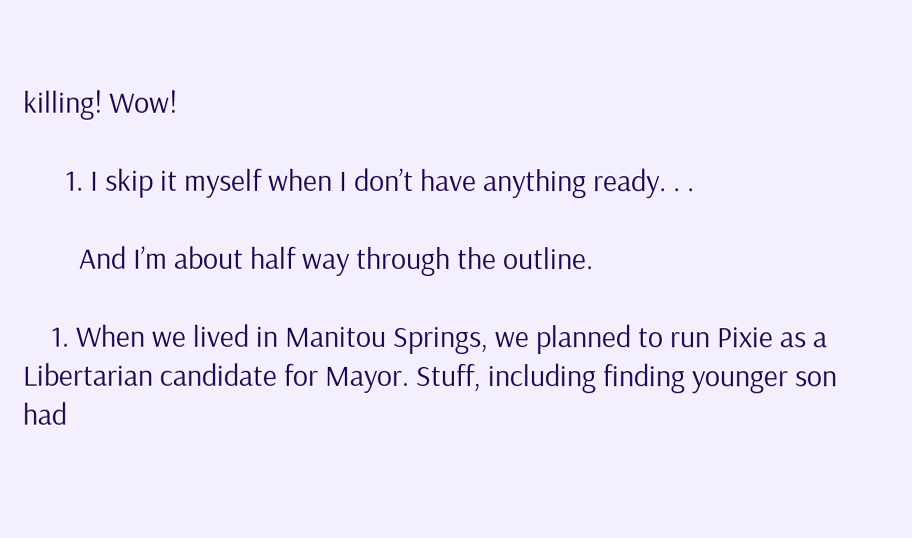killing! Wow!

      1. I skip it myself when I don’t have anything ready. . .

        And I’m about half way through the outline.

    1. When we lived in Manitou Springs, we planned to run Pixie as a Libertarian candidate for Mayor. Stuff, including finding younger son had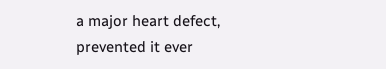a major heart defect, prevented it ever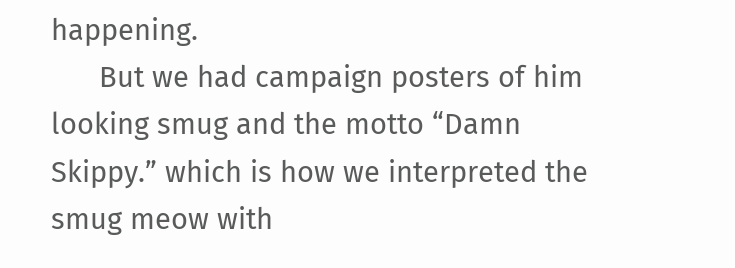happening.
      But we had campaign posters of him looking smug and the motto “Damn Skippy.” which is how we interpreted the smug meow with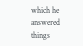which he answered things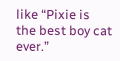like “Pixie is the best boy cat ever.”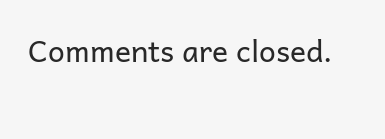Comments are closed.